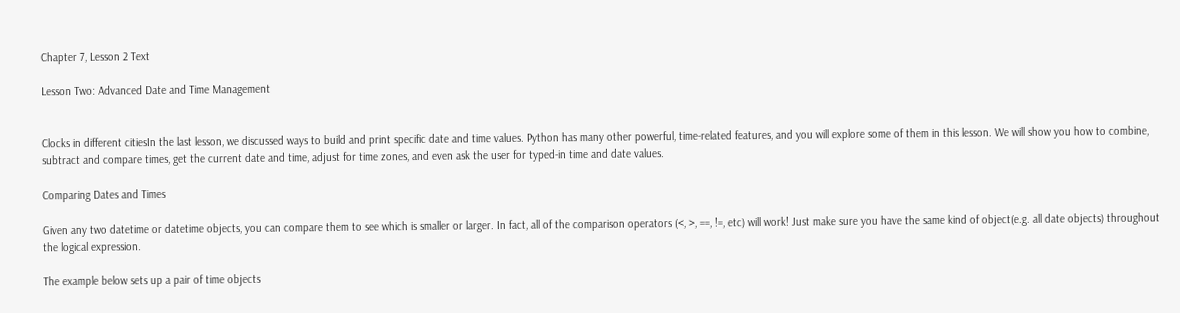Chapter 7, Lesson 2 Text

Lesson Two: Advanced Date and Time Management


Clocks in different citiesIn the last lesson, we discussed ways to build and print specific date and time values. Python has many other powerful, time-related features, and you will explore some of them in this lesson. We will show you how to combine, subtract and compare times, get the current date and time, adjust for time zones, and even ask the user for typed-in time and date values.

Comparing Dates and Times

Given any two datetime or datetime objects, you can compare them to see which is smaller or larger. In fact, all of the comparison operators (<, >, ==, !=, etc) will work! Just make sure you have the same kind of object(e.g. all date objects) throughout the logical expression.

The example below sets up a pair of time objects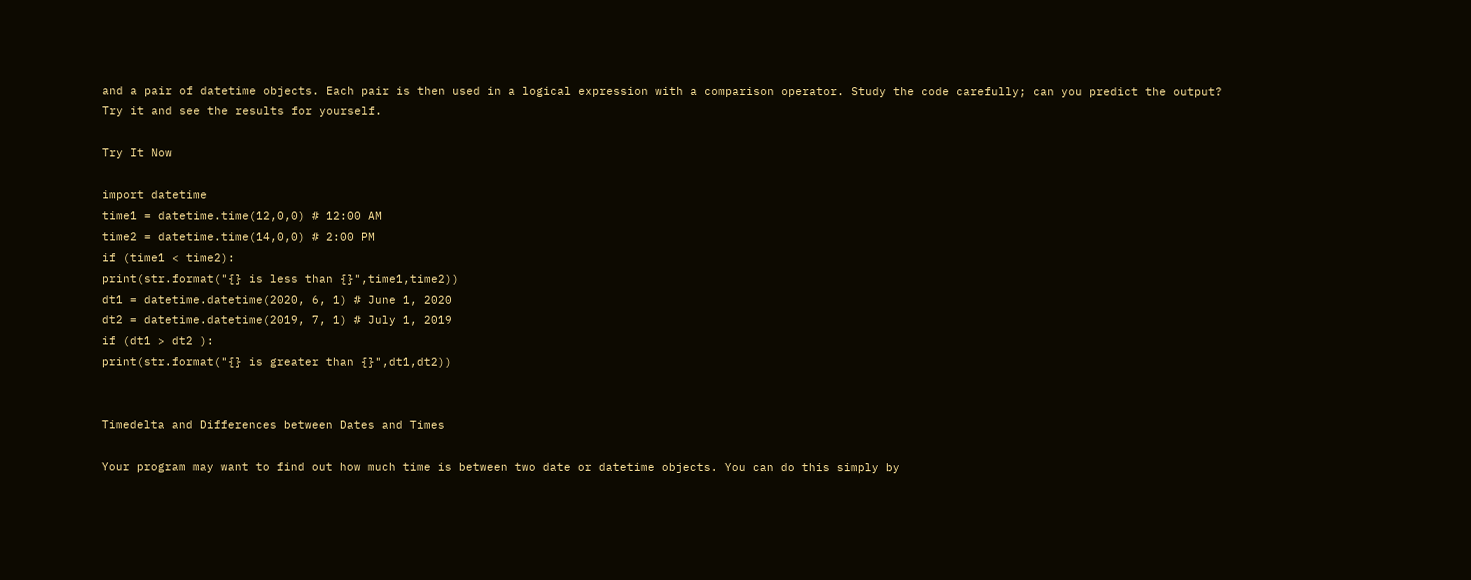and a pair of datetime objects. Each pair is then used in a logical expression with a comparison operator. Study the code carefully; can you predict the output? Try it and see the results for yourself.

Try It Now

import datetime
time1 = datetime.time(12,0,0) # 12:00 AM
time2 = datetime.time(14,0,0) # 2:00 PM
if (time1 < time2):
print(str.format("{} is less than {}",time1,time2))
dt1 = datetime.datetime(2020, 6, 1) # June 1, 2020
dt2 = datetime.datetime(2019, 7, 1) # July 1, 2019
if (dt1 > dt2 ):
print(str.format("{} is greater than {}",dt1,dt2))


Timedelta and Differences between Dates and Times

Your program may want to find out how much time is between two date or datetime objects. You can do this simply by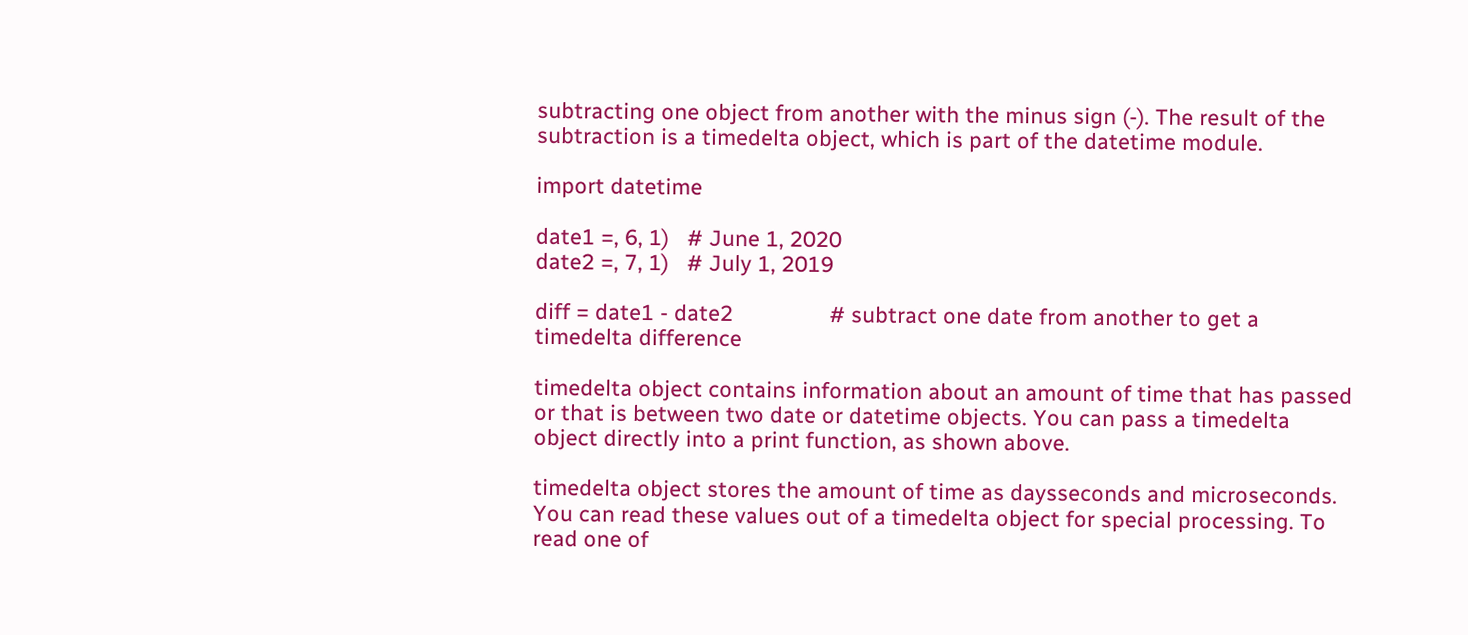subtracting one object from another with the minus sign (-). The result of the subtraction is a timedelta object, which is part of the datetime module.

import datetime

date1 =, 6, 1)   # June 1, 2020
date2 =, 7, 1)   # July 1, 2019

diff = date1 - date2                # subtract one date from another to get a timedelta difference

timedelta object contains information about an amount of time that has passed or that is between two date or datetime objects. You can pass a timedelta object directly into a print function, as shown above.

timedelta object stores the amount of time as daysseconds and microseconds. You can read these values out of a timedelta object for special processing. To read one of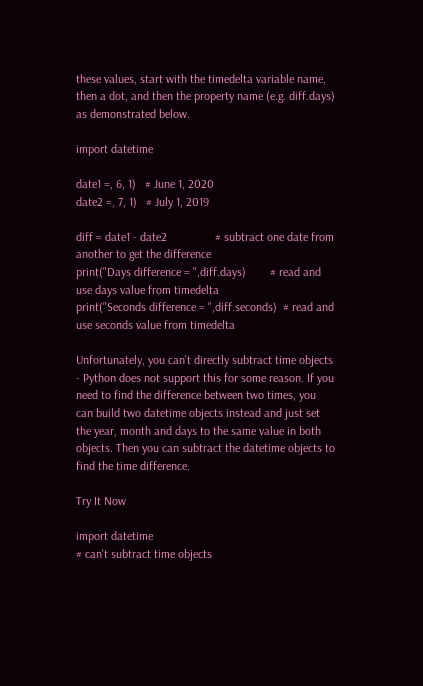these values, start with the timedelta variable name, then a dot, and then the property name (e.g. diff.days) as demonstrated below.

import datetime

date1 =, 6, 1)   # June 1, 2020
date2 =, 7, 1)   # July 1, 2019

diff = date1 - date2                # subtract one date from another to get the difference
print("Days difference = ",diff.days)        # read and use days value from timedelta
print("Seconds difference = ",diff.seconds)  # read and use seconds value from timedelta

Unfortunately, you can't directly subtract time objects - Python does not support this for some reason. If you need to find the difference between two times, you can build two datetime objects instead and just set the year, month and days to the same value in both objects. Then you can subtract the datetime objects to find the time difference.

Try It Now

import datetime
# can't subtract time objects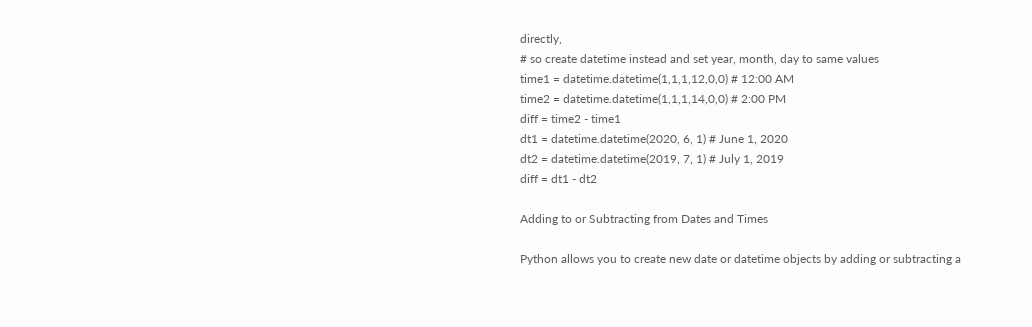directly,
# so create datetime instead and set year, month, day to same values
time1 = datetime.datetime(1,1,1,12,0,0) # 12:00 AM
time2 = datetime.datetime(1,1,1,14,0,0) # 2:00 PM
diff = time2 - time1
dt1 = datetime.datetime(2020, 6, 1) # June 1, 2020
dt2 = datetime.datetime(2019, 7, 1) # July 1, 2019
diff = dt1 - dt2

Adding to or Subtracting from Dates and Times

Python allows you to create new date or datetime objects by adding or subtracting a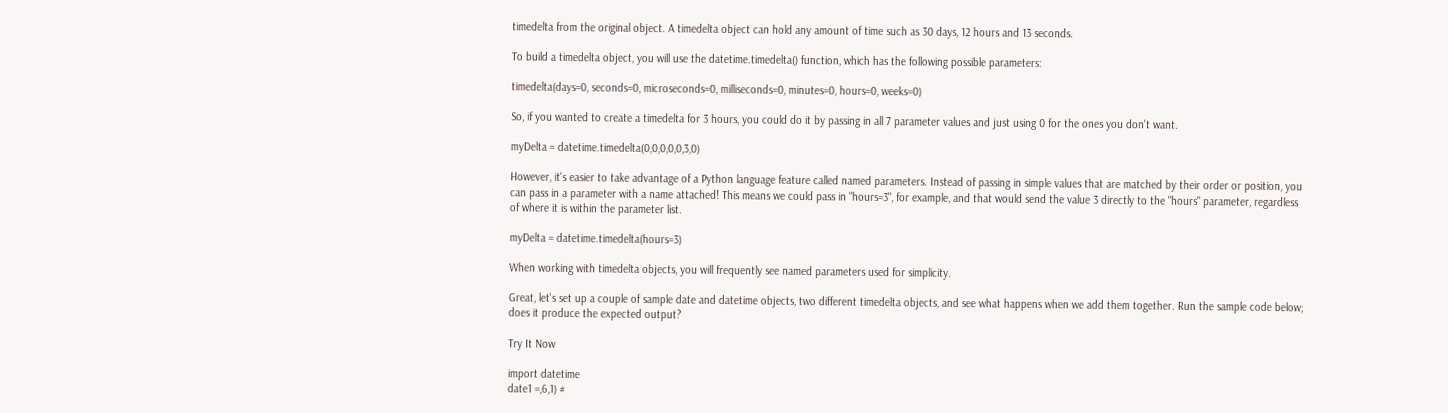timedelta from the original object. A timedelta object can hold any amount of time such as 30 days, 12 hours and 13 seconds.

To build a timedelta object, you will use the datetime.timedelta() function, which has the following possible parameters:

timedelta(days=0, seconds=0, microseconds=0, milliseconds=0, minutes=0, hours=0, weeks=0)

So, if you wanted to create a timedelta for 3 hours, you could do it by passing in all 7 parameter values and just using 0 for the ones you don't want.

myDelta = datetime.timedelta(0,0,0,0,0,3,0)

However, it's easier to take advantage of a Python language feature called named parameters. Instead of passing in simple values that are matched by their order or position, you can pass in a parameter with a name attached! This means we could pass in "hours=3", for example, and that would send the value 3 directly to the "hours" parameter, regardless of where it is within the parameter list.

myDelta = datetime.timedelta(hours=3)

When working with timedelta objects, you will frequently see named parameters used for simplicity.

Great, let's set up a couple of sample date and datetime objects, two different timedelta objects, and see what happens when we add them together. Run the sample code below; does it produce the expected output?

Try It Now

import datetime
date1 =,6,1) #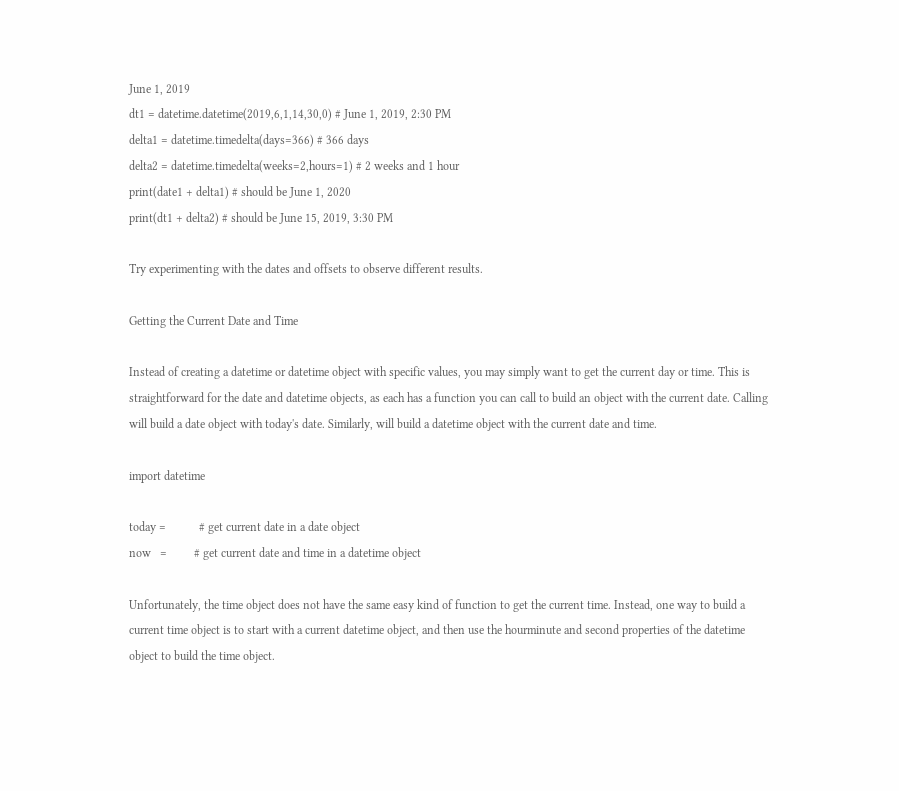June 1, 2019
dt1 = datetime.datetime(2019,6,1,14,30,0) # June 1, 2019, 2:30 PM
delta1 = datetime.timedelta(days=366) # 366 days
delta2 = datetime.timedelta(weeks=2,hours=1) # 2 weeks and 1 hour
print(date1 + delta1) # should be June 1, 2020
print(dt1 + delta2) # should be June 15, 2019, 3:30 PM

Try experimenting with the dates and offsets to observe different results.

Getting the Current Date and Time

Instead of creating a datetime or datetime object with specific values, you may simply want to get the current day or time. This is straightforward for the date and datetime objects, as each has a function you can call to build an object with the current date. Calling will build a date object with today's date. Similarly, will build a datetime object with the current date and time.

import datetime

today =           # get current date in a date object
now   =         # get current date and time in a datetime object

Unfortunately, the time object does not have the same easy kind of function to get the current time. Instead, one way to build a current time object is to start with a current datetime object, and then use the hourminute and second properties of the datetime object to build the time object.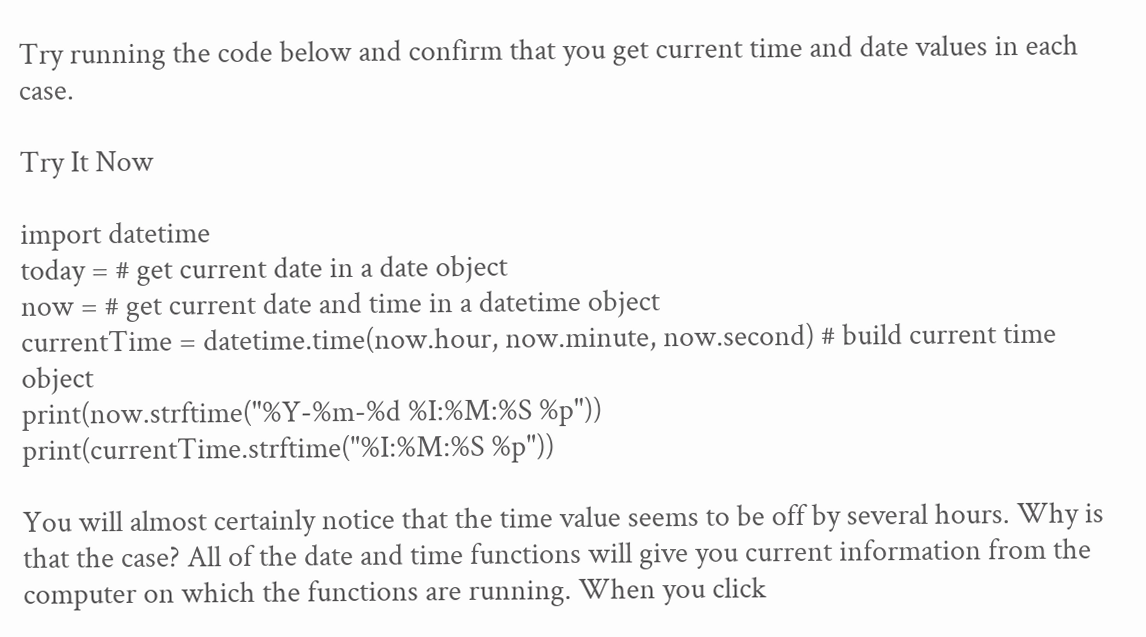Try running the code below and confirm that you get current time and date values in each case.

Try It Now

import datetime
today = # get current date in a date object
now = # get current date and time in a datetime object
currentTime = datetime.time(now.hour, now.minute, now.second) # build current time object
print(now.strftime("%Y-%m-%d %I:%M:%S %p"))
print(currentTime.strftime("%I:%M:%S %p"))

You will almost certainly notice that the time value seems to be off by several hours. Why is that the case? All of the date and time functions will give you current information from the computer on which the functions are running. When you click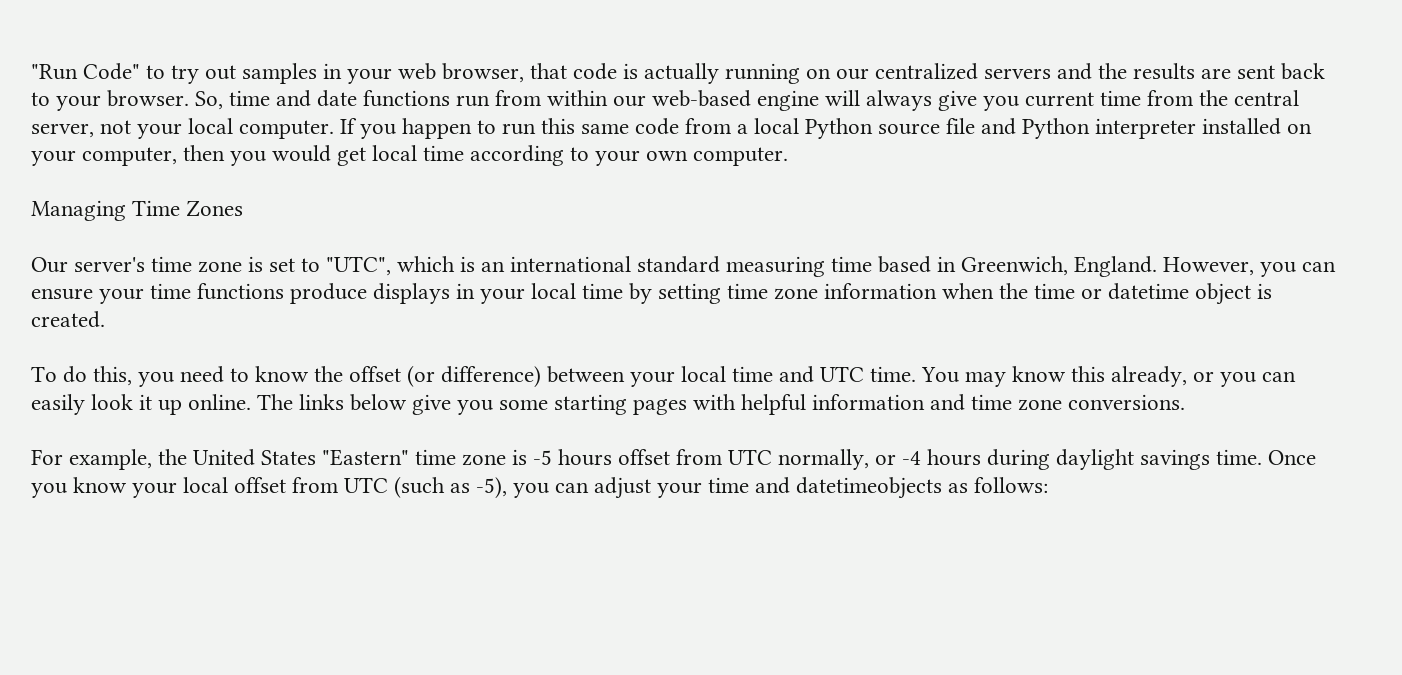"Run Code" to try out samples in your web browser, that code is actually running on our centralized servers and the results are sent back to your browser. So, time and date functions run from within our web-based engine will always give you current time from the central server, not your local computer. If you happen to run this same code from a local Python source file and Python interpreter installed on your computer, then you would get local time according to your own computer.

Managing Time Zones

Our server's time zone is set to "UTC", which is an international standard measuring time based in Greenwich, England. However, you can ensure your time functions produce displays in your local time by setting time zone information when the time or datetime object is created.

To do this, you need to know the offset (or difference) between your local time and UTC time. You may know this already, or you can easily look it up online. The links below give you some starting pages with helpful information and time zone conversions.

For example, the United States "Eastern" time zone is -5 hours offset from UTC normally, or -4 hours during daylight savings time. Once you know your local offset from UTC (such as -5), you can adjust your time and datetimeobjects as follows: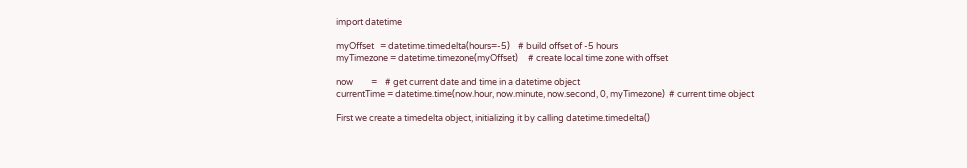import datetime

myOffset   = datetime.timedelta(hours=-5)    # build offset of -5 hours
myTimezone = datetime.timezone(myOffset)     # create local time zone with offset

now         =    # get current date and time in a datetime object
currentTime = datetime.time(now.hour, now.minute, now.second, 0, myTimezone)  # current time object

First we create a timedelta object, initializing it by calling datetime.timedelta()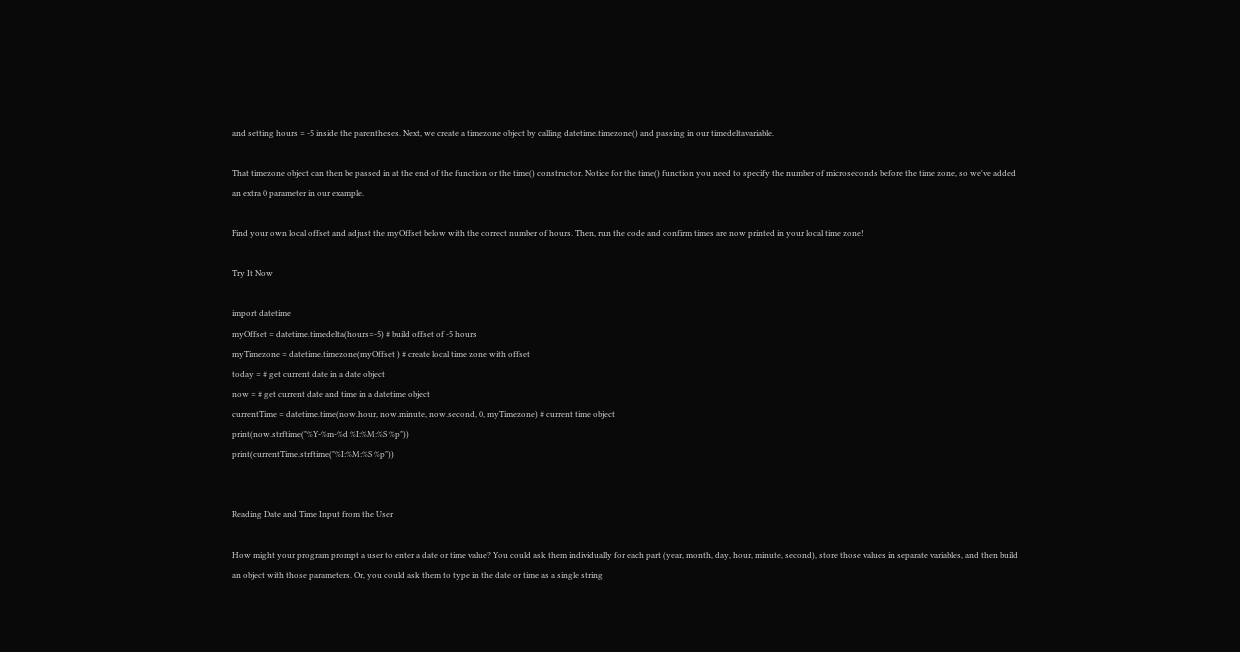and setting hours = -5 inside the parentheses. Next, we create a timezone object by calling datetime.timezone() and passing in our timedeltavariable.

That timezone object can then be passed in at the end of the function or the time() constructor. Notice for the time() function you need to specify the number of microseconds before the time zone, so we've added an extra 0 parameter in our example.

Find your own local offset and adjust the myOffset below with the correct number of hours. Then, run the code and confirm times are now printed in your local time zone!

Try It Now

import datetime
myOffset = datetime.timedelta(hours=-5) # build offset of -5 hours
myTimezone = datetime.timezone(myOffset ) # create local time zone with offset
today = # get current date in a date object
now = # get current date and time in a datetime object
currentTime = datetime.time(now.hour, now.minute, now.second, 0, myTimezone) # current time object
print(now.strftime("%Y-%m-%d %I:%M:%S %p"))
print(currentTime.strftime("%I:%M:%S %p"))


Reading Date and Time Input from the User

How might your program prompt a user to enter a date or time value? You could ask them individually for each part (year, month, day, hour, minute, second), store those values in separate variables, and then build an object with those parameters. Or, you could ask them to type in the date or time as a single string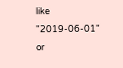like "2019-06-01" or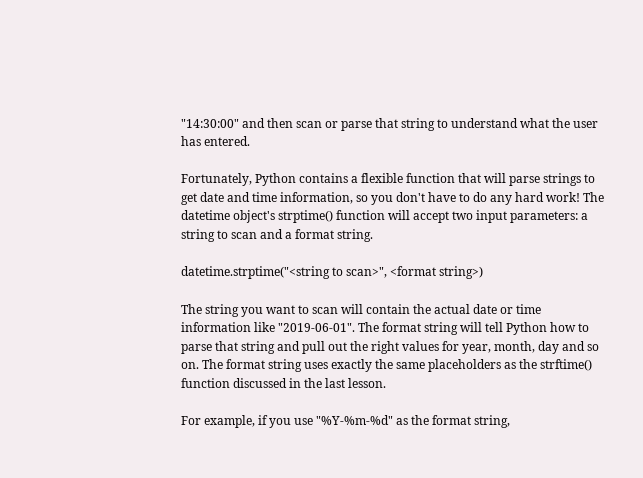"14:30:00" and then scan or parse that string to understand what the user has entered.

Fortunately, Python contains a flexible function that will parse strings to get date and time information, so you don't have to do any hard work! The datetime object's strptime() function will accept two input parameters: a string to scan and a format string.

datetime.strptime("<string to scan>", <format string>)

The string you want to scan will contain the actual date or time information like "2019-06-01". The format string will tell Python how to parse that string and pull out the right values for year, month, day and so on. The format string uses exactly the same placeholders as the strftime() function discussed in the last lesson.

For example, if you use "%Y-%m-%d" as the format string,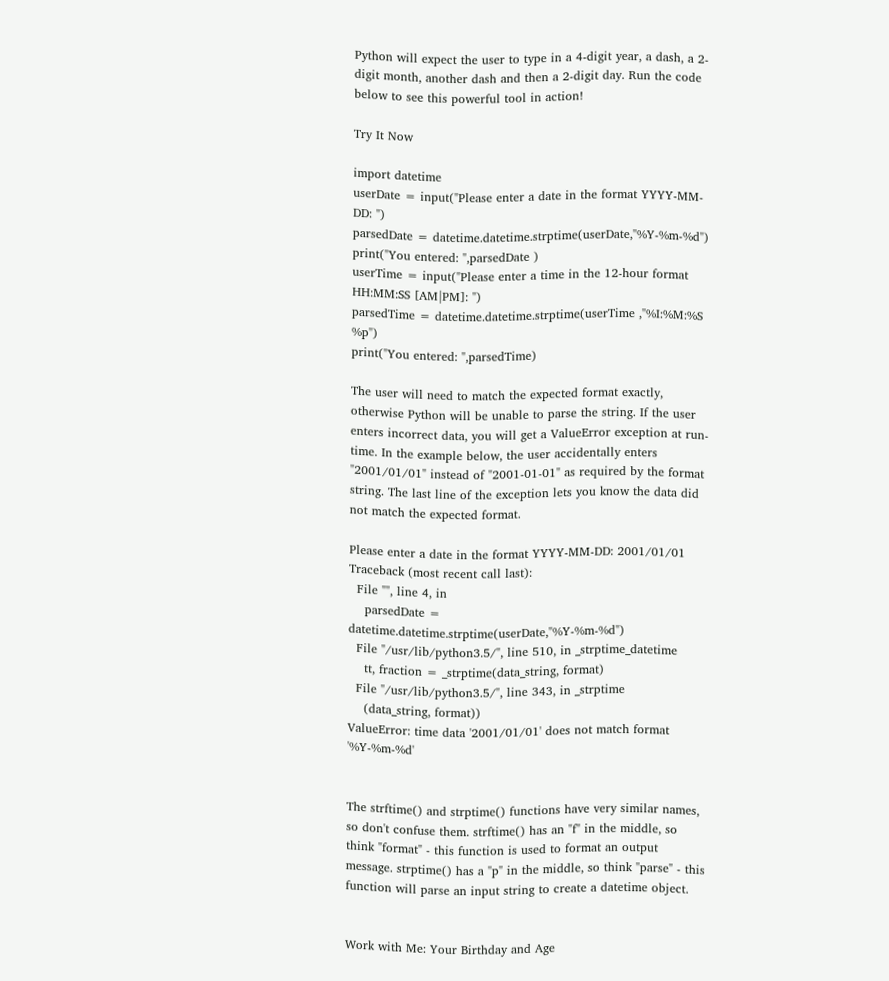Python will expect the user to type in a 4-digit year, a dash, a 2-digit month, another dash and then a 2-digit day. Run the code below to see this powerful tool in action!

Try It Now

import datetime
userDate = input("Please enter a date in the format YYYY-MM-DD: ")
parsedDate = datetime.datetime.strptime(userDate,"%Y-%m-%d")
print("You entered: ",parsedDate )
userTime = input("Please enter a time in the 12-hour format HH:MM:SS [AM|PM]: ")
parsedTime = datetime.datetime.strptime(userTime ,"%I:%M:%S %p")
print("You entered: ",parsedTime)

The user will need to match the expected format exactly, otherwise Python will be unable to parse the string. If the user enters incorrect data, you will get a ValueError exception at run-time. In the example below, the user accidentally enters "2001/01/01" instead of "2001-01-01" as required by the format string. The last line of the exception lets you know the data did not match the expected format.

Please enter a date in the format YYYY-MM-DD: 2001/01/01
Traceback (most recent call last):
  File "", line 4, in
    parsedDate = datetime.datetime.strptime(userDate,"%Y-%m-%d")
  File "/usr/lib/python3.5/", line 510, in _strptime_datetime
    tt, fraction = _strptime(data_string, format)
  File "/usr/lib/python3.5/", line 343, in _strptime
    (data_string, format))
ValueError: time data '2001/01/01' does not match format '%Y-%m-%d'


The strftime() and strptime() functions have very similar names, so don't confuse them. strftime() has an "f" in the middle, so think "format" - this function is used to format an output message. strptime() has a "p" in the middle, so think "parse" - this function will parse an input string to create a datetime object.


Work with Me: Your Birthday and Age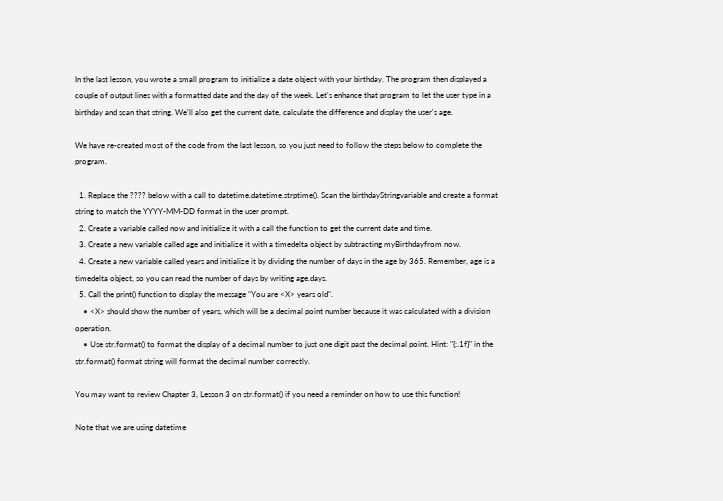In the last lesson, you wrote a small program to initialize a date object with your birthday. The program then displayed a couple of output lines with a formatted date and the day of the week. Let's enhance that program to let the user type in a birthday and scan that string. We'll also get the current date, calculate the difference and display the user's age.

We have re-created most of the code from the last lesson, so you just need to follow the steps below to complete the program.

  1. Replace the ???? below with a call to datetime.datetime.strptime(). Scan the birthdayStringvariable and create a format string to match the YYYY-MM-DD format in the user prompt.
  2. Create a variable called now and initialize it with a call the function to get the current date and time.
  3. Create a new variable called age and initialize it with a timedelta object by subtracting myBirthdayfrom now.
  4. Create a new variable called years and initialize it by dividing the number of days in the age by 365. Remember, age is a timedelta object, so you can read the number of days by writing age.days.
  5. Call the print() function to display the message "You are <X> years old".
    • <X> should show the number of years, which will be a decimal point number because it was calculated with a division operation.
    • Use str.format() to format the display of a decimal number to just one digit past the decimal point. Hint: "{:.1f}" in the str.format() format string will format the decimal number correctly.

You may want to review Chapter 3, Lesson 3 on str.format() if you need a reminder on how to use this function!

Note that we are using datetime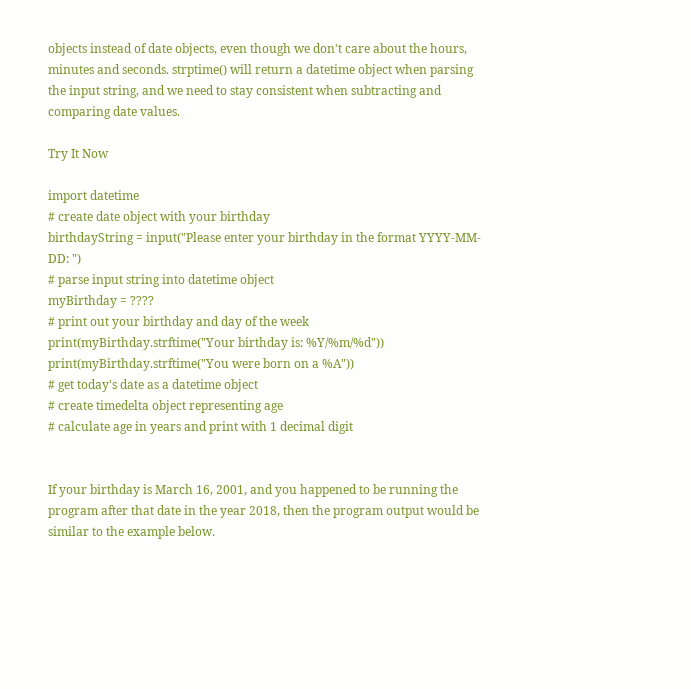objects instead of date objects, even though we don't care about the hours, minutes and seconds. strptime() will return a datetime object when parsing the input string, and we need to stay consistent when subtracting and comparing date values.

Try It Now

import datetime
# create date object with your birthday
birthdayString = input("Please enter your birthday in the format YYYY-MM-DD: ")
# parse input string into datetime object
myBirthday = ????
# print out your birthday and day of the week
print(myBirthday.strftime("Your birthday is: %Y/%m/%d"))
print(myBirthday.strftime("You were born on a %A"))
# get today's date as a datetime object
# create timedelta object representing age
# calculate age in years and print with 1 decimal digit


If your birthday is March 16, 2001, and you happened to be running the program after that date in the year 2018, then the program output would be similar to the example below.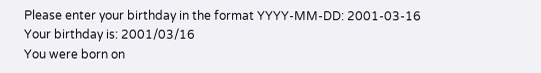Please enter your birthday in the format YYYY-MM-DD: 2001-03-16
Your birthday is: 2001/03/16
You were born on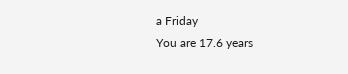a Friday
You are 17.6 years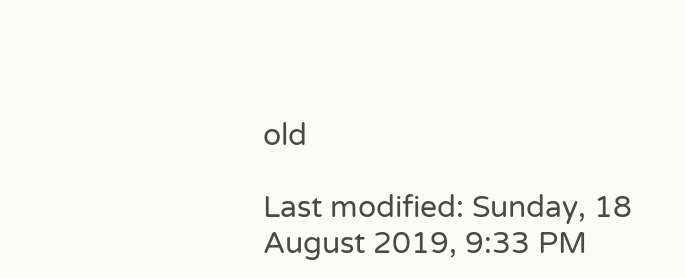old

Last modified: Sunday, 18 August 2019, 9:33 PM